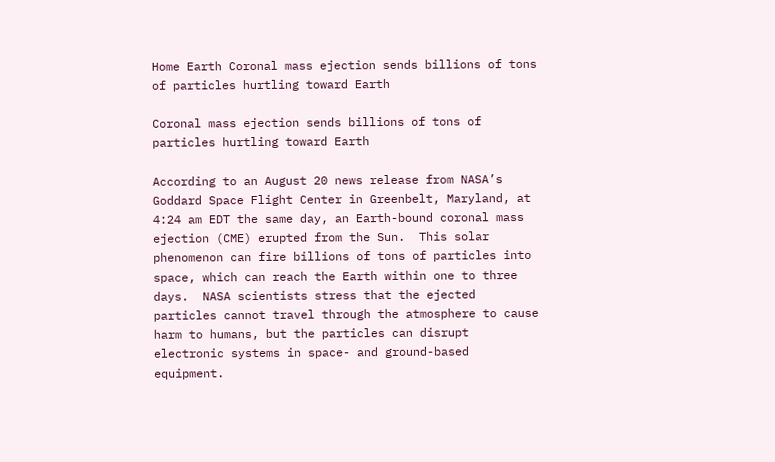Home Earth Coronal mass ejection sends billions of tons of particles hurtling toward Earth

Coronal mass ejection sends billions of tons of particles hurtling toward Earth

According to an August 20 news release from NASA’s Goddard Space Flight Center in Greenbelt, Maryland, at 4:24 am EDT the same day, an Earth-bound coronal mass ejection (CME) erupted from the Sun.  This solar phenomenon can fire billions of tons of particles into space, which can reach the Earth within one to three days.  NASA scientists stress that the ejected particles cannot travel through the atmosphere to cause harm to humans, but the particles can disrupt electronic systems in space- and ground-based equipment.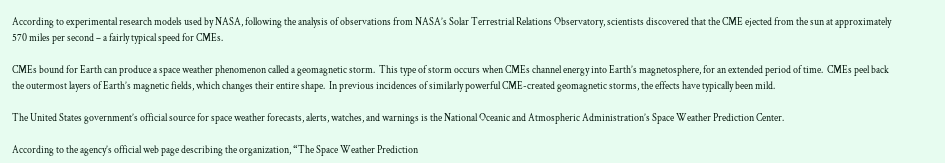According to experimental research models used by NASA, following the analysis of observations from NASA’s Solar Terrestrial Relations Observatory, scientists discovered that the CME ejected from the sun at approximately 570 miles per second – a fairly typical speed for CMEs.

CMEs bound for Earth can produce a space weather phenomenon called a geomagnetic storm.  This type of storm occurs when CMEs channel energy into Earth’s magnetosphere, for an extended period of time.  CMEs peel back the outermost layers of Earth’s magnetic fields, which changes their entire shape.  In previous incidences of similarly powerful CME-created geomagnetic storms, the effects have typically been mild.

The United States government’s official source for space weather forecasts, alerts, watches, and warnings is the National Oceanic and Atmospheric Administration’s Space Weather Prediction Center.

According to the agency’s official web page describing the organization, “The Space Weather Prediction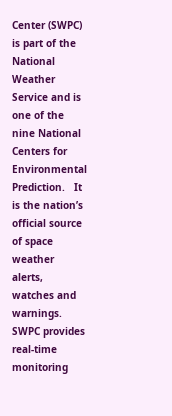Center (SWPC) is part of the National Weather Service and is one of the nine National Centers for Environmental Prediction.   It is the nation’s official source of space weather alerts, watches and warnings.  SWPC provides real-time monitoring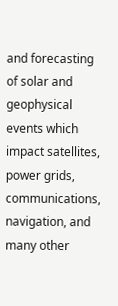and forecasting of solar and geophysical events which impact satellites, power grids, communications, navigation, and many other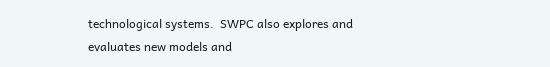technological systems.  SWPC also explores and evaluates new models and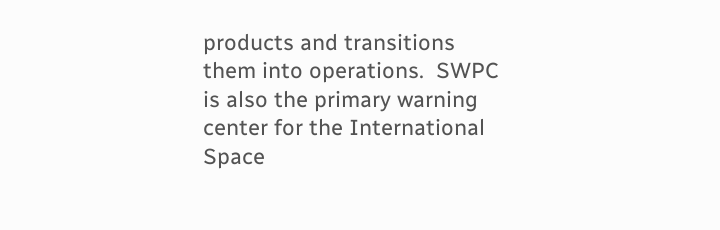products and transitions them into operations.  SWPC is also the primary warning center for the International Space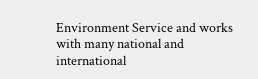Environment Service and works with many national and international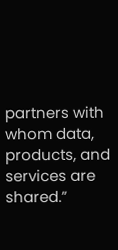partners with whom data, products, and services are shared.”